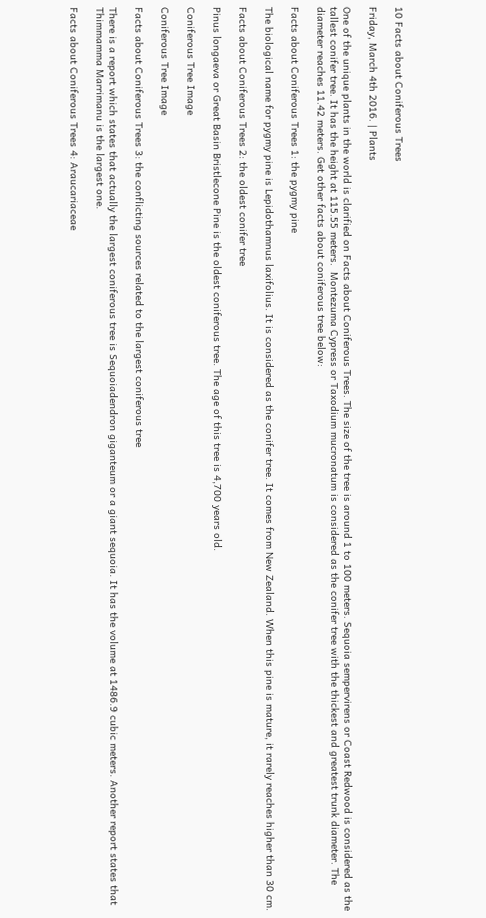10 Facts about Coniferous Trees

Friday, March 4th 2016. | Plants

One of the unique plants in the world is clarified on Facts about Coniferous Trees. The size of the tree is around 1 to 100 meters. Sequoia sempervirens or Coast Redwood is considered as the tallest conifer tree. It has the height at 115.55 meters.  Montezuma Cypress or Taxodium mucronatum is considered as the conifer tree with the thickest and greatest trunk diameter. The diameter reaches 11.42 meters. Get other facts about coniferous tree below:

Facts about Coniferous Trees 1: the pygmy pine

The biological name for pygmy pine is Lepidothamnus laxifolius. It is considered as the conifer tree. It comes from New Zealand. When this pine is mature, it rarely reaches higher than 30 cm.

Facts about Coniferous Trees 2: the oldest conifer tree

Pinus longaeva or Great Basin Bristlecone Pine is the oldest coniferous tree. The age of this tree is 4,700 years old.

Coniferous Tree Image

Coniferous Tree Image

Facts about Coniferous Trees 3: the conflicting sources related to the largest coniferous tree

There is a report which states that actually the largest coniferous tree is Sequoiadendron giganteum or a giant sequoia. It has the volume at 1486.9 cubic meters. Another report states that Thimmamma Marrimanu is the largest one.

Facts about Coniferous Trees 4: Araucariaceae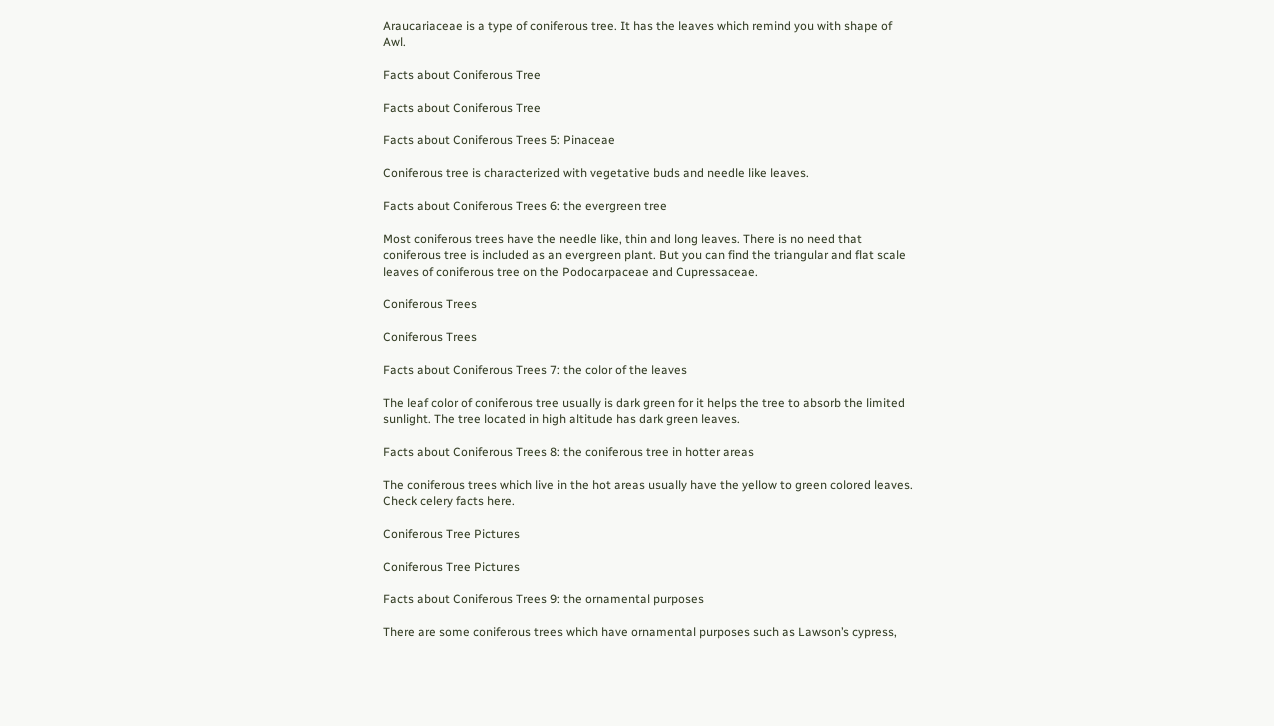Araucariaceae is a type of coniferous tree. It has the leaves which remind you with shape of Awl.

Facts about Coniferous Tree

Facts about Coniferous Tree

Facts about Coniferous Trees 5: Pinaceae

Coniferous tree is characterized with vegetative buds and needle like leaves.

Facts about Coniferous Trees 6: the evergreen tree

Most coniferous trees have the needle like, thin and long leaves. There is no need that coniferous tree is included as an evergreen plant. But you can find the triangular and flat scale leaves of coniferous tree on the Podocarpaceae and Cupressaceae.

Coniferous Trees

Coniferous Trees

Facts about Coniferous Trees 7: the color of the leaves

The leaf color of coniferous tree usually is dark green for it helps the tree to absorb the limited sunlight. The tree located in high altitude has dark green leaves.

Facts about Coniferous Trees 8: the coniferous tree in hotter areas

The coniferous trees which live in the hot areas usually have the yellow to green colored leaves. Check celery facts here.

Coniferous Tree Pictures

Coniferous Tree Pictures

Facts about Coniferous Trees 9: the ornamental purposes

There are some coniferous trees which have ornamental purposes such as Lawson’s cypress,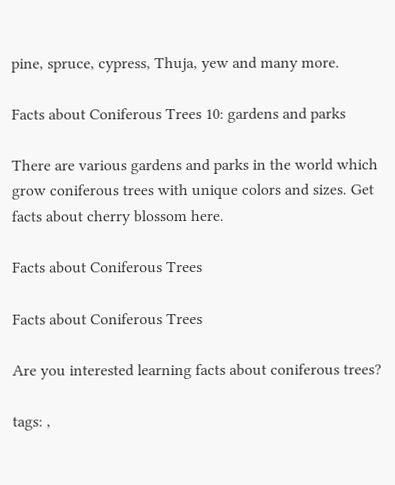pine, spruce, cypress, Thuja, yew and many more.

Facts about Coniferous Trees 10: gardens and parks

There are various gardens and parks in the world which grow coniferous trees with unique colors and sizes. Get facts about cherry blossom here.

Facts about Coniferous Trees

Facts about Coniferous Trees

Are you interested learning facts about coniferous trees?

tags: ,